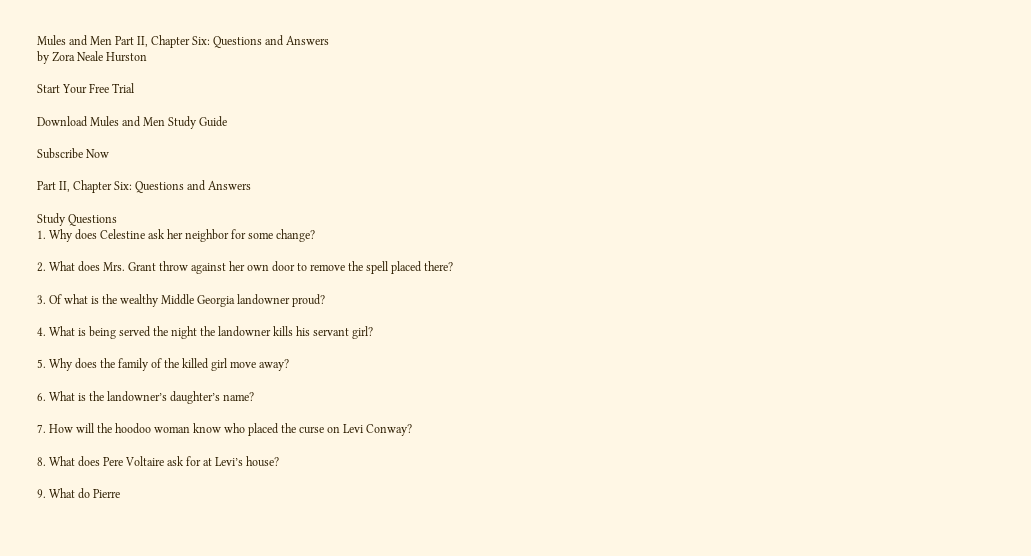Mules and Men Part II, Chapter Six: Questions and Answers
by Zora Neale Hurston

Start Your Free Trial

Download Mules and Men Study Guide

Subscribe Now

Part II, Chapter Six: Questions and Answers

Study Questions
1. Why does Celestine ask her neighbor for some change?

2. What does Mrs. Grant throw against her own door to remove the spell placed there?

3. Of what is the wealthy Middle Georgia landowner proud?

4. What is being served the night the landowner kills his servant girl?

5. Why does the family of the killed girl move away?

6. What is the landowner’s daughter’s name?

7. How will the hoodoo woman know who placed the curse on Levi Conway?

8. What does Pere Voltaire ask for at Levi’s house?

9. What do Pierre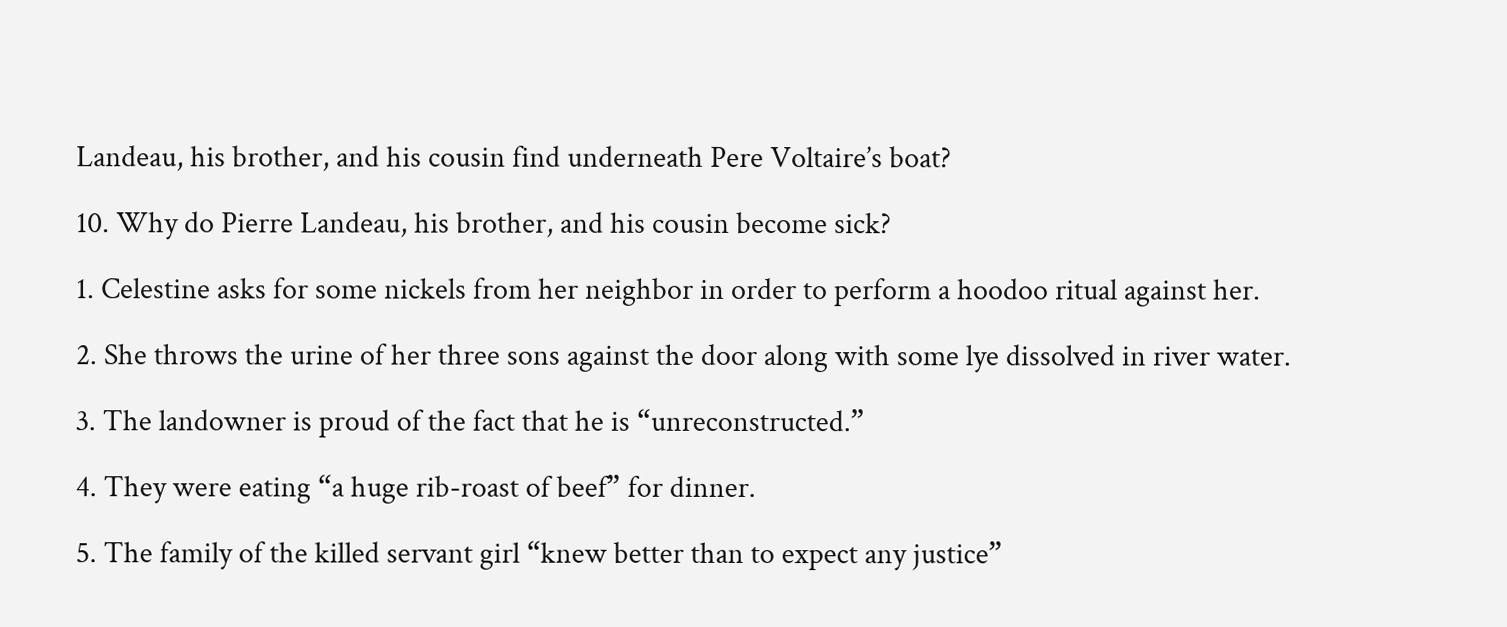Landeau, his brother, and his cousin find underneath Pere Voltaire’s boat?

10. Why do Pierre Landeau, his brother, and his cousin become sick?

1. Celestine asks for some nickels from her neighbor in order to perform a hoodoo ritual against her.

2. She throws the urine of her three sons against the door along with some lye dissolved in river water.

3. The landowner is proud of the fact that he is “unreconstructed.”

4. They were eating “a huge rib-roast of beef” for dinner.

5. The family of the killed servant girl “knew better than to expect any justice”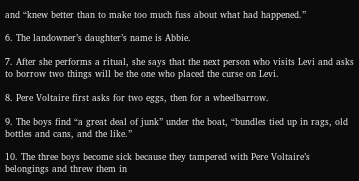and “knew better than to make too much fuss about what had happened.”

6. The landowner’s daughter’s name is Abbie.

7. After she performs a ritual, she says that the next person who visits Levi and asks to borrow two things will be the one who placed the curse on Levi.

8. Pere Voltaire first asks for two eggs, then for a wheelbarrow.

9. The boys find “a great deal of junk” under the boat, “bundles tied up in rags, old bottles and cans, and the like.”

10. The three boys become sick because they tampered with Pere Voltaire’s belongings and threw them in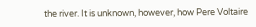the river. It is unknown, however, how Pere Voltaire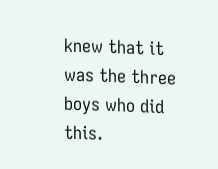knew that it was the three boys who did this.